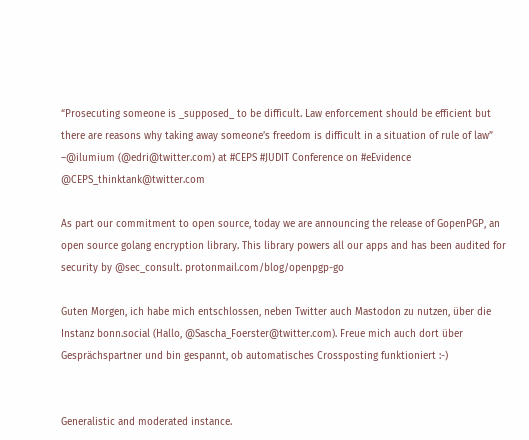“Prosecuting someone is _supposed_ to be difficult. Law enforcement should be efficient but there are reasons why taking away someone’s freedom is difficult in a situation of rule of law” –@ilumium (@edri@twitter.com) at #CEPS #JUDIT Conference on #eEvidence @CEPS_thinktank@twitter.com

As part our commitment to open source, today we are announcing the release of GopenPGP, an open source golang encryption library. This library powers all our apps and has been audited for security by @sec_consult. protonmail.com/blog/openpgp-go

Guten Morgen, ich habe mich entschlossen, neben Twitter auch Mastodon zu nutzen, über die Instanz bonn.social (Hallo, @Sascha_Foerster@twitter.com). Freue mich auch dort über Gesprächspartner und bin gespannt, ob automatisches Crossposting funktioniert :-)


Generalistic and moderated instance.